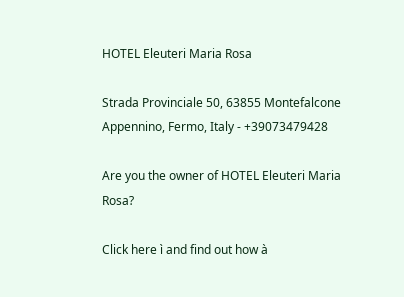HOTEL Eleuteri Maria Rosa

Strada Provinciale 50, 63855 Montefalcone Appennino, Fermo, Italy - +39073479428

Are you the owner of HOTEL Eleuteri Maria Rosa?

Click here ì and find out how à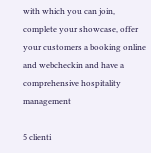with which you can join, complete your showcase, offer your customers a booking online and webcheckin and have a comprehensive hospitality management

5 clienti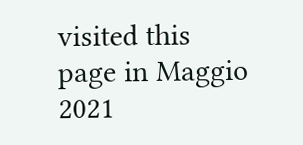visited this page in Maggio 2021